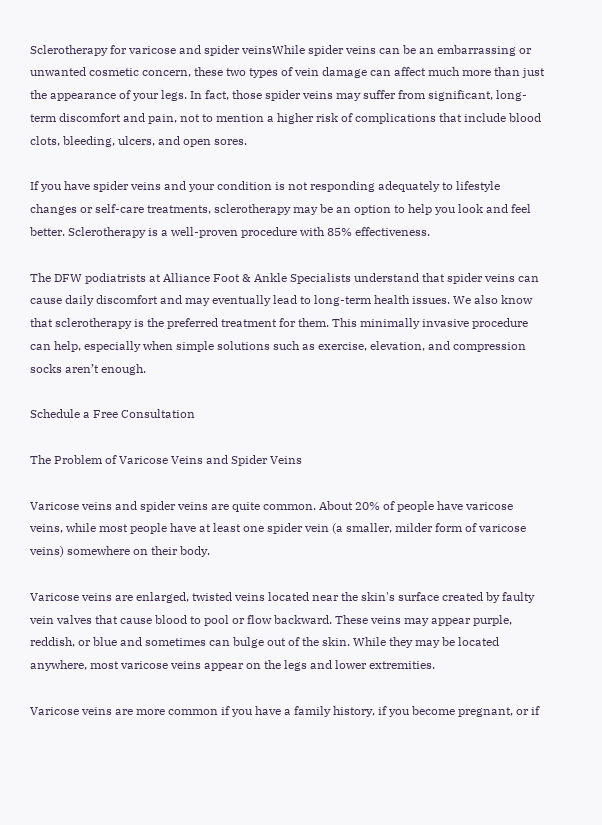Sclerotherapy for varicose and spider veinsWhile spider veins can be an embarrassing or unwanted cosmetic concern, these two types of vein damage can affect much more than just the appearance of your legs. In fact, those spider veins may suffer from significant, long-term discomfort and pain, not to mention a higher risk of complications that include blood clots, bleeding, ulcers, and open sores.

If you have spider veins and your condition is not responding adequately to lifestyle changes or self-care treatments, sclerotherapy may be an option to help you look and feel better. Sclerotherapy is a well-proven procedure with 85% effectiveness.

The DFW podiatrists at Alliance Foot & Ankle Specialists understand that spider veins can cause daily discomfort and may eventually lead to long-term health issues. We also know that sclerotherapy is the preferred treatment for them. This minimally invasive procedure can help, especially when simple solutions such as exercise, elevation, and compression socks aren’t enough.

Schedule a Free Consultation

The Problem of Varicose Veins and Spider Veins

Varicose veins and spider veins are quite common. About 20% of people have varicose veins, while most people have at least one spider vein (a smaller, milder form of varicose veins) somewhere on their body.

Varicose veins are enlarged, twisted veins located near the skin's surface created by faulty vein valves that cause blood to pool or flow backward. These veins may appear purple, reddish, or blue and sometimes can bulge out of the skin. While they may be located anywhere, most varicose veins appear on the legs and lower extremities.

Varicose veins are more common if you have a family history, if you become pregnant, or if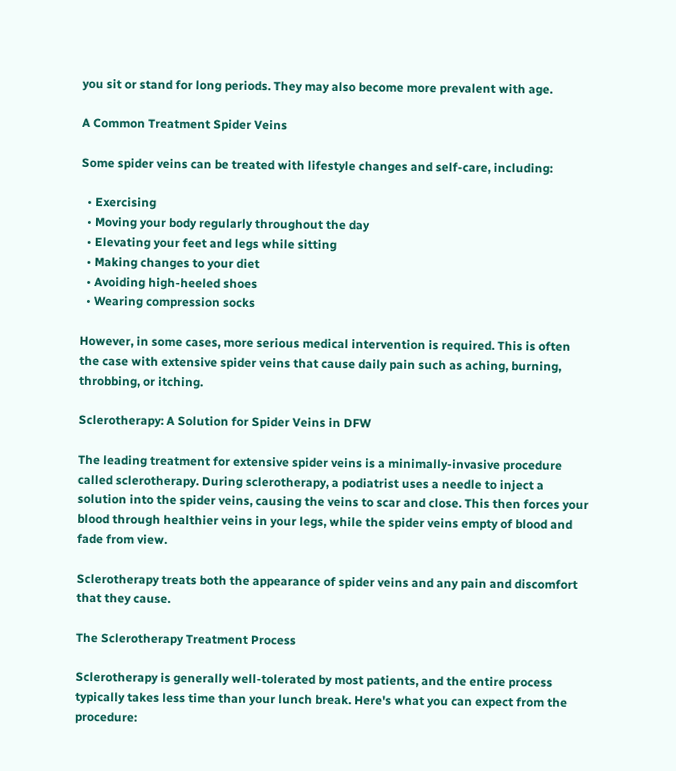you sit or stand for long periods. They may also become more prevalent with age.

A Common Treatment Spider Veins

Some spider veins can be treated with lifestyle changes and self-care, including:

  • Exercising
  • Moving your body regularly throughout the day
  • Elevating your feet and legs while sitting
  • Making changes to your diet
  • Avoiding high-heeled shoes
  • Wearing compression socks

However, in some cases, more serious medical intervention is required. This is often the case with extensive spider veins that cause daily pain such as aching, burning, throbbing, or itching.

Sclerotherapy: A Solution for Spider Veins in DFW

The leading treatment for extensive spider veins is a minimally-invasive procedure called sclerotherapy. During sclerotherapy, a podiatrist uses a needle to inject a solution into the spider veins, causing the veins to scar and close. This then forces your blood through healthier veins in your legs, while the spider veins empty of blood and fade from view.

Sclerotherapy treats both the appearance of spider veins and any pain and discomfort that they cause.

The Sclerotherapy Treatment Process

Sclerotherapy is generally well-tolerated by most patients, and the entire process typically takes less time than your lunch break. Here's what you can expect from the procedure: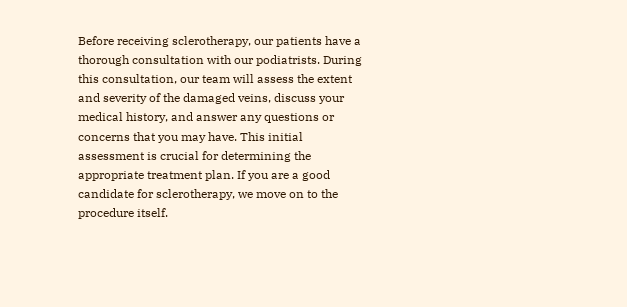Before receiving sclerotherapy, our patients have a thorough consultation with our podiatrists. During this consultation, our team will assess the extent and severity of the damaged veins, discuss your medical history, and answer any questions or concerns that you may have. This initial assessment is crucial for determining the appropriate treatment plan. If you are a good candidate for sclerotherapy, we move on to the procedure itself.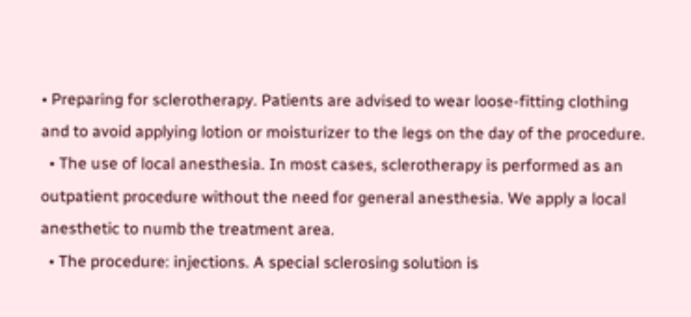• Preparing for sclerotherapy. Patients are advised to wear loose-fitting clothing and to avoid applying lotion or moisturizer to the legs on the day of the procedure.
  • The use of local anesthesia. In most cases, sclerotherapy is performed as an outpatient procedure without the need for general anesthesia. We apply a local anesthetic to numb the treatment area.
  • The procedure: injections. A special sclerosing solution is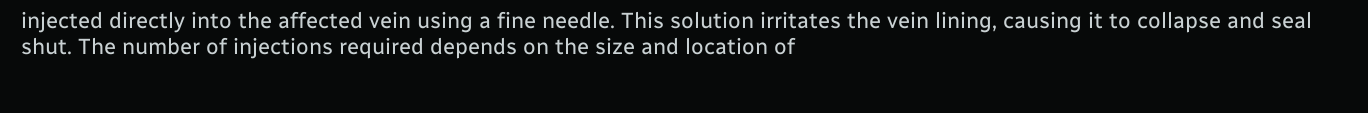injected directly into the affected vein using a fine needle. This solution irritates the vein lining, causing it to collapse and seal shut. The number of injections required depends on the size and location of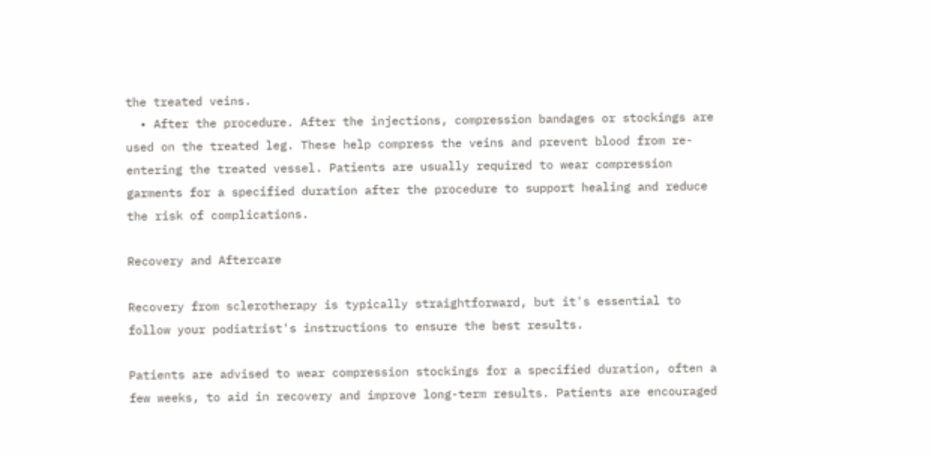the treated veins.
  • After the procedure. After the injections, compression bandages or stockings are used on the treated leg. These help compress the veins and prevent blood from re-entering the treated vessel. Patients are usually required to wear compression garments for a specified duration after the procedure to support healing and reduce the risk of complications.

Recovery and Aftercare

Recovery from sclerotherapy is typically straightforward, but it's essential to follow your podiatrist's instructions to ensure the best results.

Patients are advised to wear compression stockings for a specified duration, often a few weeks, to aid in recovery and improve long-term results. Patients are encouraged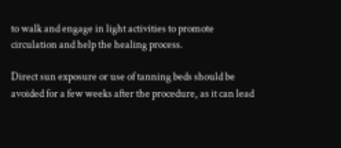to walk and engage in light activities to promote circulation and help the healing process.

Direct sun exposure or use of tanning beds should be avoided for a few weeks after the procedure, as it can lead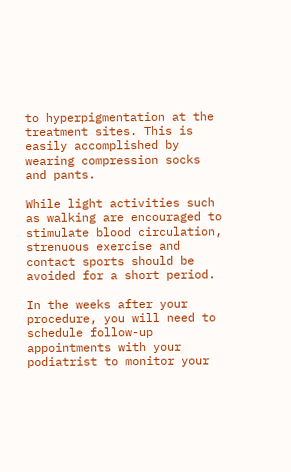to hyperpigmentation at the treatment sites. This is easily accomplished by wearing compression socks and pants.

While light activities such as walking are encouraged to stimulate blood circulation, strenuous exercise and contact sports should be avoided for a short period.

In the weeks after your procedure, you will need to schedule follow-up appointments with your podiatrist to monitor your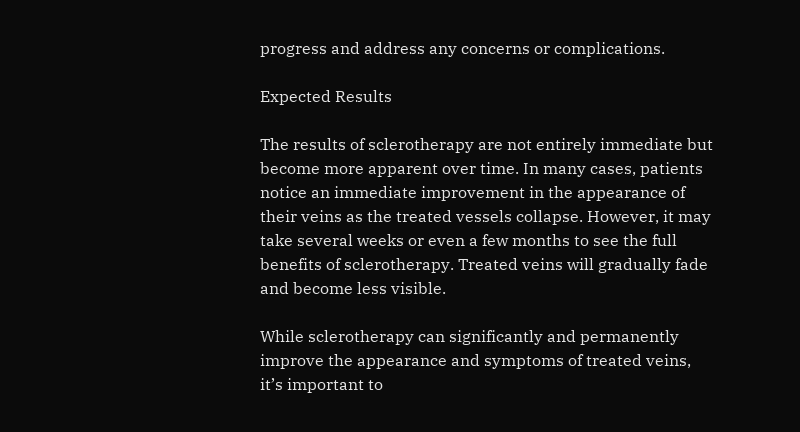progress and address any concerns or complications.

Expected Results

The results of sclerotherapy are not entirely immediate but become more apparent over time. In many cases, patients notice an immediate improvement in the appearance of their veins as the treated vessels collapse. However, it may take several weeks or even a few months to see the full benefits of sclerotherapy. Treated veins will gradually fade and become less visible.

While sclerotherapy can significantly and permanently improve the appearance and symptoms of treated veins, it’s important to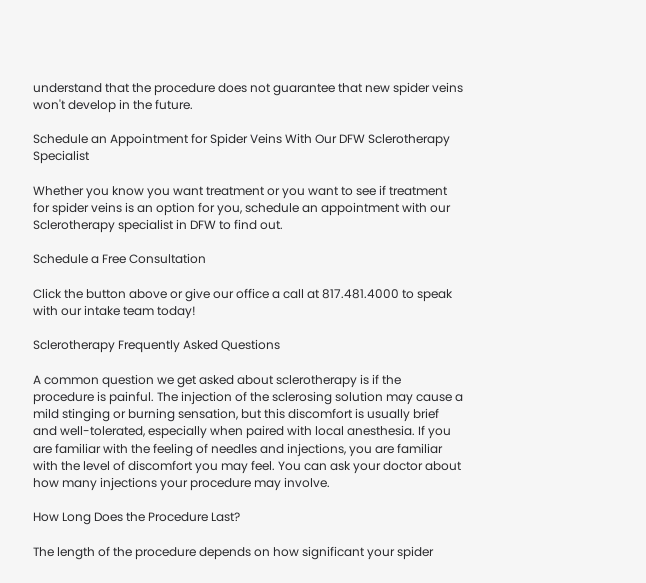understand that the procedure does not guarantee that new spider veins won't develop in the future.

Schedule an Appointment for Spider Veins With Our DFW Sclerotherapy Specialist

Whether you know you want treatment or you want to see if treatment for spider veins is an option for you, schedule an appointment with our Sclerotherapy specialist in DFW to find out.

Schedule a Free Consultation

Click the button above or give our office a call at 817.481.4000 to speak with our intake team today!

Sclerotherapy Frequently Asked Questions

A common question we get asked about sclerotherapy is if the procedure is painful. The injection of the sclerosing solution may cause a mild stinging or burning sensation, but this discomfort is usually brief and well-tolerated, especially when paired with local anesthesia. If you are familiar with the feeling of needles and injections, you are familiar with the level of discomfort you may feel. You can ask your doctor about how many injections your procedure may involve.

How Long Does the Procedure Last?

The length of the procedure depends on how significant your spider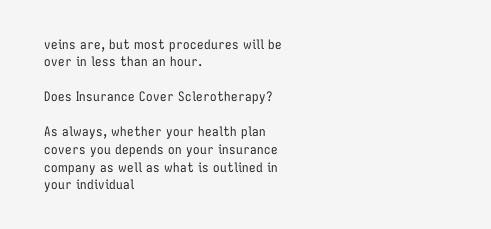veins are, but most procedures will be over in less than an hour.

Does Insurance Cover Sclerotherapy?

As always, whether your health plan covers you depends on your insurance company as well as what is outlined in your individual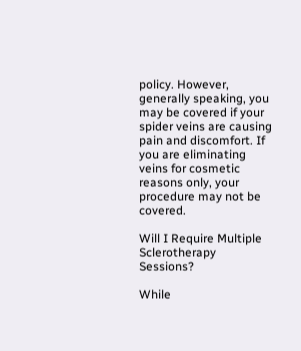policy. However, generally speaking, you may be covered if your spider veins are causing pain and discomfort. If you are eliminating veins for cosmetic reasons only, your procedure may not be covered.

Will I Require Multiple Sclerotherapy Sessions?

While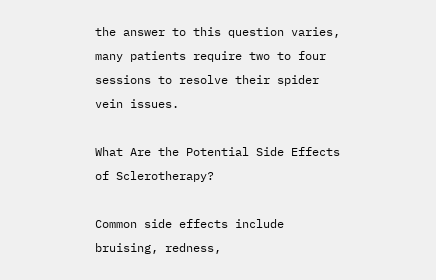the answer to this question varies, many patients require two to four sessions to resolve their spider vein issues.

What Are the Potential Side Effects of Sclerotherapy?

Common side effects include bruising, redness,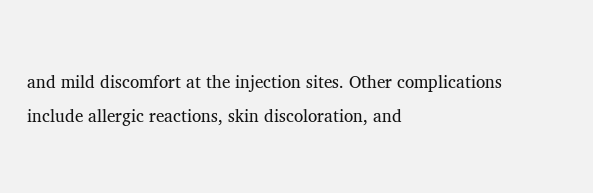and mild discomfort at the injection sites. Other complications include allergic reactions, skin discoloration, and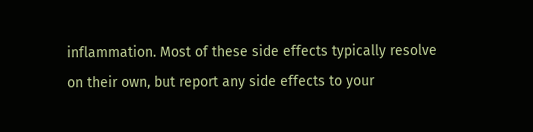inflammation. Most of these side effects typically resolve on their own, but report any side effects to your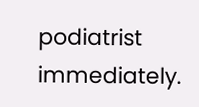podiatrist immediately.